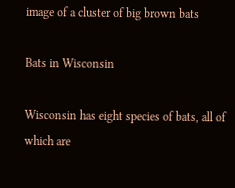image of a cluster of big brown bats

Bats in Wisconsin

Wisconsin has eight species of bats, all of which are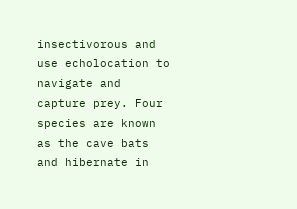insectivorous and use echolocation to navigate and capture prey. Four species are known as the cave bats and hibernate in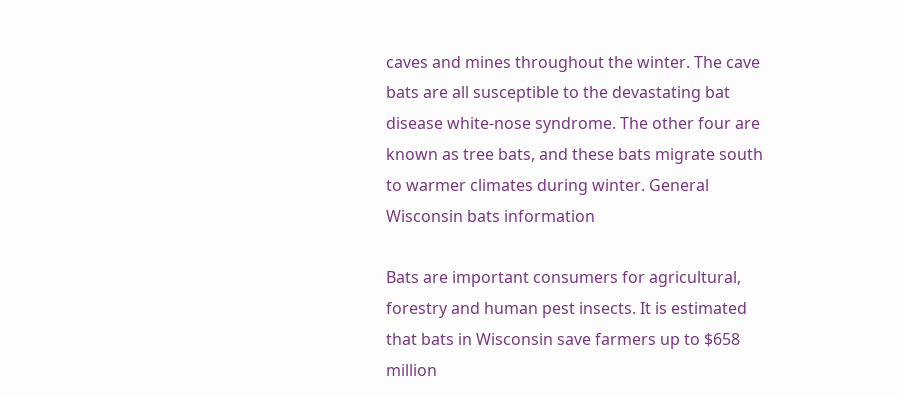caves and mines throughout the winter. The cave bats are all susceptible to the devastating bat disease white-nose syndrome. The other four are known as tree bats, and these bats migrate south to warmer climates during winter. General Wisconsin bats information

Bats are important consumers for agricultural, forestry and human pest insects. It is estimated that bats in Wisconsin save farmers up to $658 million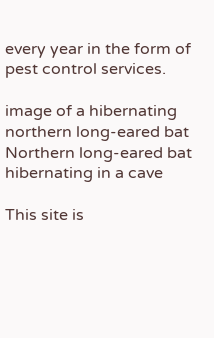every year in the form of pest control services.

image of a hibernating northern long-eared bat
Northern long-eared bat hibernating in a cave

This site is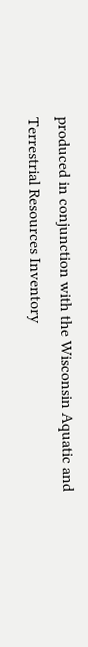produced in conjunction with the Wisconsin Aquatic and Terrestrial Resources Inventory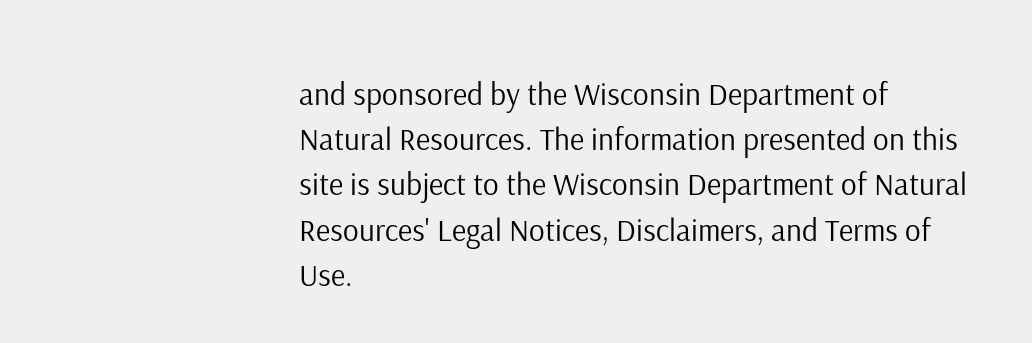and sponsored by the Wisconsin Department of Natural Resources. The information presented on this site is subject to the Wisconsin Department of Natural Resources' Legal Notices, Disclaimers, and Terms of Use.